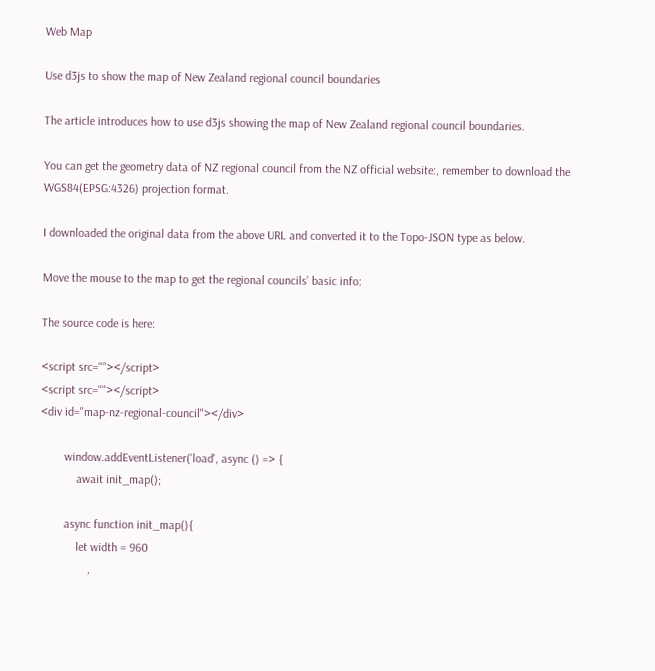Web Map

Use d3js to show the map of New Zealand regional council boundaries

The article introduces how to use d3js showing the map of New Zealand regional council boundaries.

You can get the geometry data of NZ regional council from the NZ official website:, remember to download the WGS84(EPSG:4326) projection format.

I downloaded the original data from the above URL and converted it to the Topo-JSON type as below.

Move the mouse to the map to get the regional councils’ basic info:

The source code is here:

<script src=""></script>
<script src=""></script>
<div id="map-nz-regional-council"></div>

        window.addEventListener('load', async () => {
            await init_map();

        async function init_map(){
            let width = 960
                ,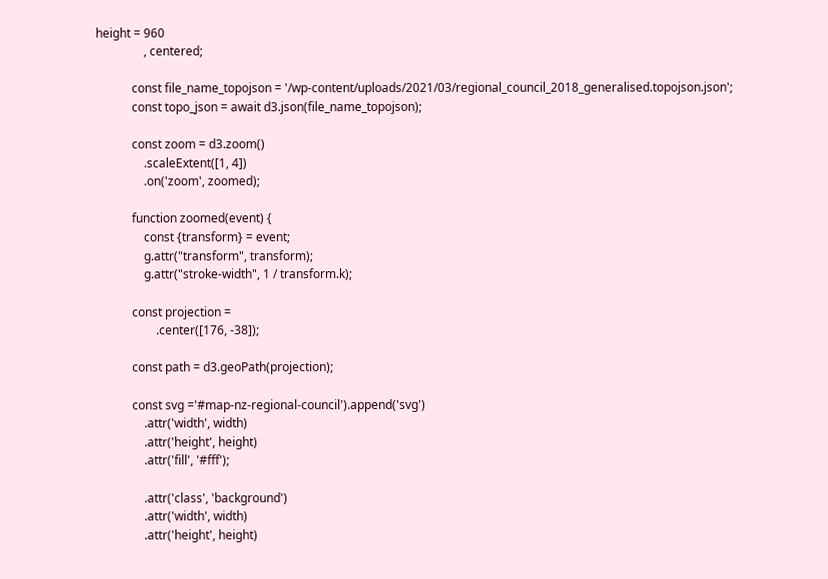height = 960
                , centered;

            const file_name_topojson = '/wp-content/uploads/2021/03/regional_council_2018_generalised.topojson.json';
            const topo_json = await d3.json(file_name_topojson);

            const zoom = d3.zoom()
                .scaleExtent([1, 4])
                .on('zoom', zoomed);

            function zoomed(event) {
                const {transform} = event;
                g.attr("transform", transform);
                g.attr("stroke-width", 1 / transform.k);

            const projection =
                    .center([176, -38]);

            const path = d3.geoPath(projection);

            const svg ='#map-nz-regional-council').append('svg')
                .attr('width', width)
                .attr('height', height)
                .attr('fill', '#fff');

                .attr('class', 'background')
                .attr('width', width)
                .attr('height', height)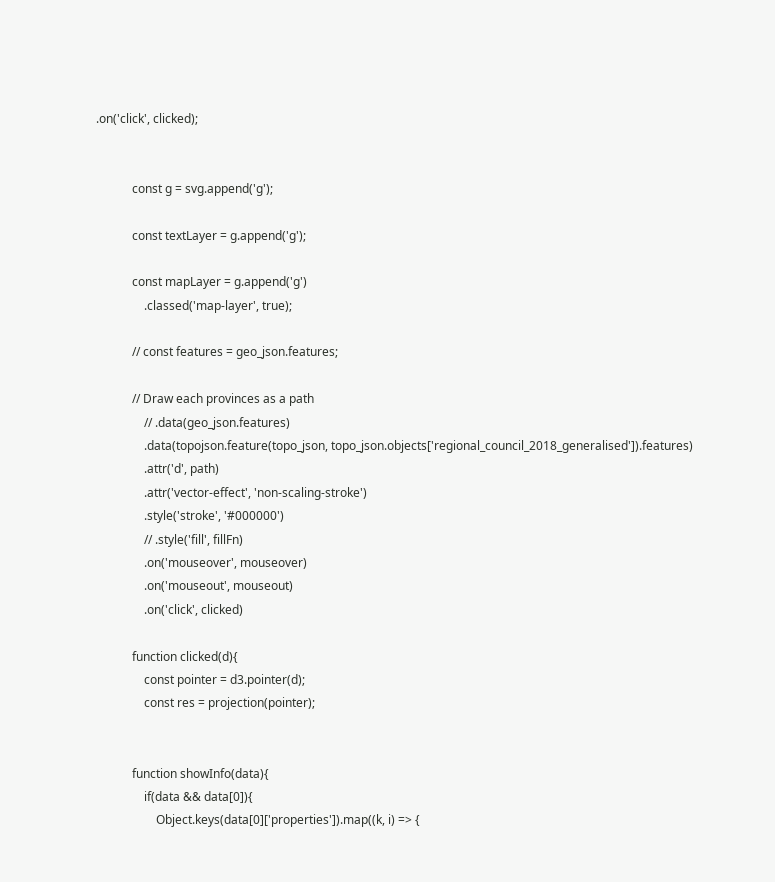.on('click', clicked);


            const g = svg.append('g');

            const textLayer = g.append('g');

            const mapLayer = g.append('g')
                .classed('map-layer', true);

            // const features = geo_json.features;

            // Draw each provinces as a path
                // .data(geo_json.features)
                .data(topojson.feature(topo_json, topo_json.objects['regional_council_2018_generalised']).features)
                .attr('d', path)
                .attr('vector-effect', 'non-scaling-stroke')
                .style('stroke', '#000000')
                // .style('fill', fillFn)
                .on('mouseover', mouseover)
                .on('mouseout', mouseout)
                .on('click', clicked)

            function clicked(d){
                const pointer = d3.pointer(d);
                const res = projection(pointer);


            function showInfo(data){
                if(data && data[0]){
                    Object.keys(data[0]['properties']).map((k, i) => {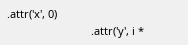.attr('x', 0)
                            .attr('y', i *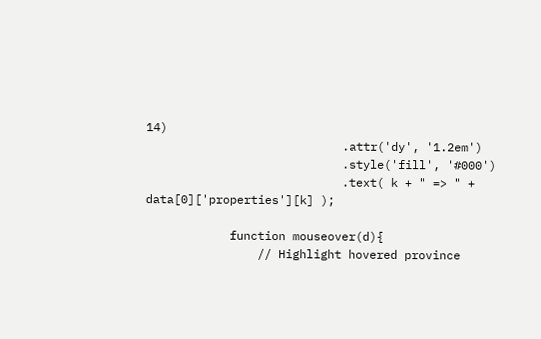14)
                            .attr('dy', '1.2em')
                            .style('fill', '#000')
                            .text( k + " => " + data[0]['properties'][k] );

            function mouseover(d){
                // Highlight hovered province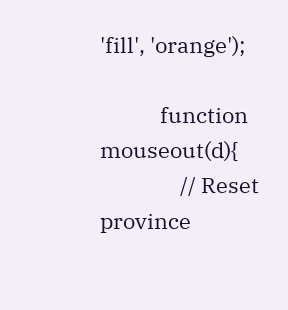'fill', 'orange');

            function mouseout(d){
                // Reset province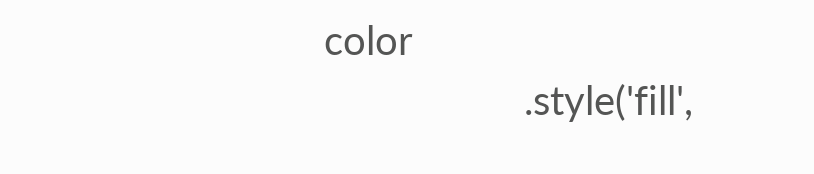color
                    .style('fill',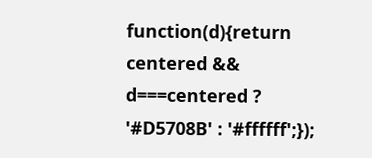function(d){return centered && d===centered ? '#D5708B' : '#ffffff';});